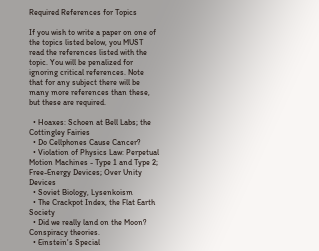Required References for Topics

If you wish to write a paper on one of the topics listed below, you MUST read the references listed with the topic. You will be penalized for ignoring critical references. Note that for any subject there will be many more references than these, but these are required.

  • Hoaxes: Schoen at Bell Labs; the Cottingley Fairies
  • Do Cellphones Cause Cancer?
  • Violation of Physics Law: Perpetual Motion Machines - Type 1 and Type 2; Free-Energy Devices; Over Unity Devices
  • Soviet Biology, Lysenkoism
  • The Crackpot Index, the Flat Earth Society
  • Did we really land on the Moon? Conspiracy theories.
  • Einstein's Special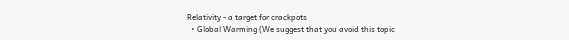Relativity - a target for crackpots
  • Global Warming (We suggest that you avoid this topic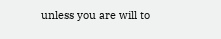unless you are will to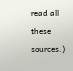read all these sources.)